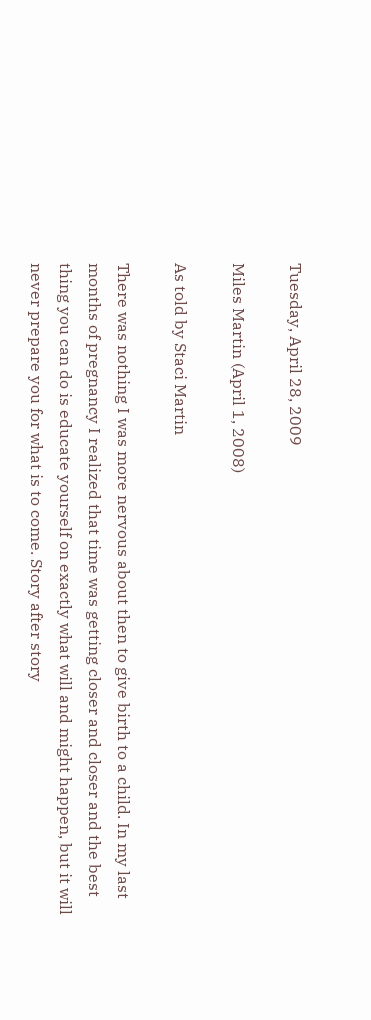Tuesday, April 28, 2009

Miles Martin (April 1, 2008)

As told by Staci Martin

There was nothing I was more nervous about then to give birth to a child. In my last months of pregnancy I realized that time was getting closer and closer and the best thing you can do is educate yourself on exactly what will and might happen, but it will never prepare you for what is to come. Story after story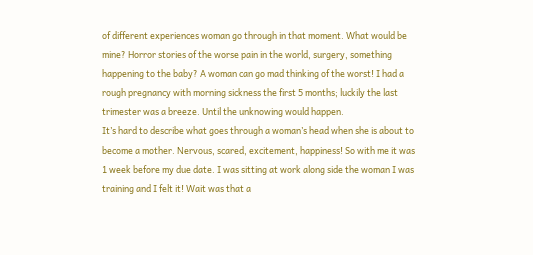of different experiences woman go through in that moment. What would be mine? Horror stories of the worse pain in the world, surgery, something happening to the baby? A woman can go mad thinking of the worst! I had a rough pregnancy with morning sickness the first 5 months; luckily the last trimester was a breeze. Until the unknowing would happen.
It’s hard to describe what goes through a woman’s head when she is about to become a mother. Nervous, scared, excitement, happiness! So with me it was 1 week before my due date. I was sitting at work along side the woman I was training and I felt it! Wait was that a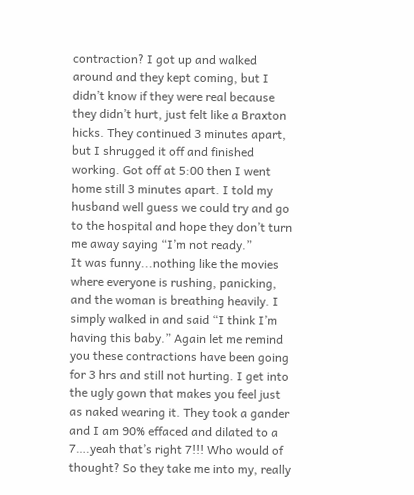contraction? I got up and walked around and they kept coming, but I didn’t know if they were real because they didn’t hurt, just felt like a Braxton hicks. They continued 3 minutes apart, but I shrugged it off and finished working. Got off at 5:00 then I went home still 3 minutes apart. I told my husband well guess we could try and go to the hospital and hope they don’t turn me away saying “I’m not ready.”
It was funny...nothing like the movies where everyone is rushing, panicking, and the woman is breathing heavily. I simply walked in and said “I think I’m having this baby.” Again let me remind you these contractions have been going for 3 hrs and still not hurting. I get into the ugly gown that makes you feel just as naked wearing it. They took a gander and I am 90% effaced and dilated to a 7….yeah that’s right 7!!! Who would of thought? So they take me into my, really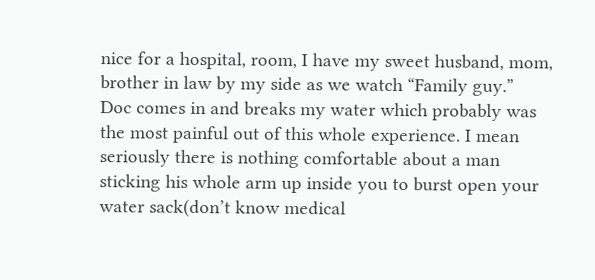nice for a hospital, room, I have my sweet husband, mom, brother in law by my side as we watch “Family guy.”
Doc comes in and breaks my water which probably was the most painful out of this whole experience. I mean seriously there is nothing comfortable about a man sticking his whole arm up inside you to burst open your water sack(don’t know medical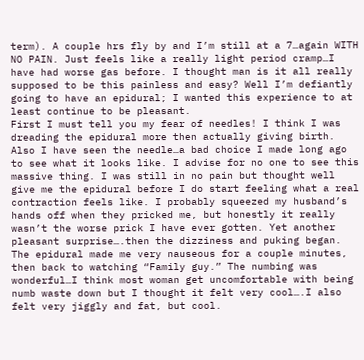term). A couple hrs fly by and I’m still at a 7…again WITH NO PAIN. Just feels like a really light period cramp…I have had worse gas before. I thought man is it all really supposed to be this painless and easy? Well I’m defiantly going to have an epidural; I wanted this experience to at least continue to be pleasant.
First I must tell you my fear of needles! I think I was dreading the epidural more then actually giving birth. Also I have seen the needle…a bad choice I made long ago to see what it looks like. I advise for no one to see this massive thing. I was still in no pain but thought well give me the epidural before I do start feeling what a real contraction feels like. I probably squeezed my husband’s hands off when they pricked me, but honestly it really wasn’t the worse prick I have ever gotten. Yet another pleasant surprise….then the dizziness and puking began. The epidural made me very nauseous for a couple minutes, then back to watching “Family guy.” The numbing was wonderful…I think most woman get uncomfortable with being numb waste down but I thought it felt very cool….I also felt very jiggly and fat, but cool.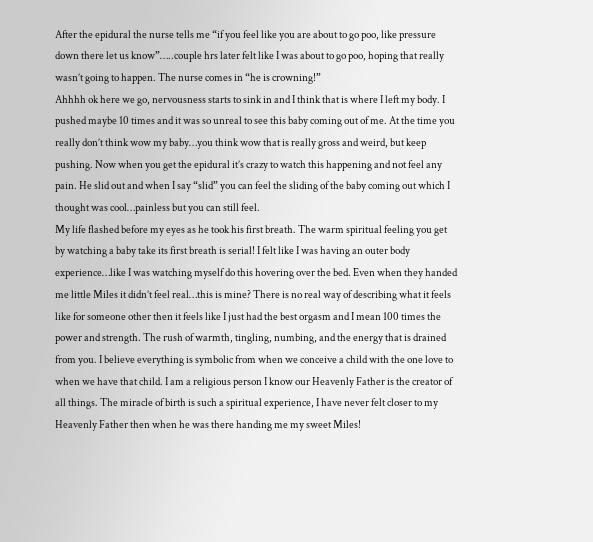After the epidural the nurse tells me “if you feel like you are about to go poo, like pressure down there let us know”…..couple hrs later felt like I was about to go poo, hoping that really wasn’t going to happen. The nurse comes in “he is crowning!”
Ahhhh ok here we go, nervousness starts to sink in and I think that is where I left my body. I pushed maybe 10 times and it was so unreal to see this baby coming out of me. At the time you really don’t think wow my baby…you think wow that is really gross and weird, but keep pushing. Now when you get the epidural it’s crazy to watch this happening and not feel any pain. He slid out and when I say “slid” you can feel the sliding of the baby coming out which I thought was cool…painless but you can still feel.
My life flashed before my eyes as he took his first breath. The warm spiritual feeling you get by watching a baby take its first breath is serial! I felt like I was having an outer body experience…like I was watching myself do this hovering over the bed. Even when they handed me little Miles it didn’t feel real…this is mine? There is no real way of describing what it feels like for someone other then it feels like I just had the best orgasm and I mean 100 times the power and strength. The rush of warmth, tingling, numbing, and the energy that is drained from you. I believe everything is symbolic from when we conceive a child with the one love to when we have that child. I am a religious person I know our Heavenly Father is the creator of all things. The miracle of birth is such a spiritual experience, I have never felt closer to my Heavenly Father then when he was there handing me my sweet Miles!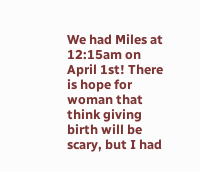We had Miles at 12:15am on April 1st! There is hope for woman that think giving birth will be scary, but I had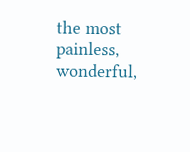the most painless, wonderful,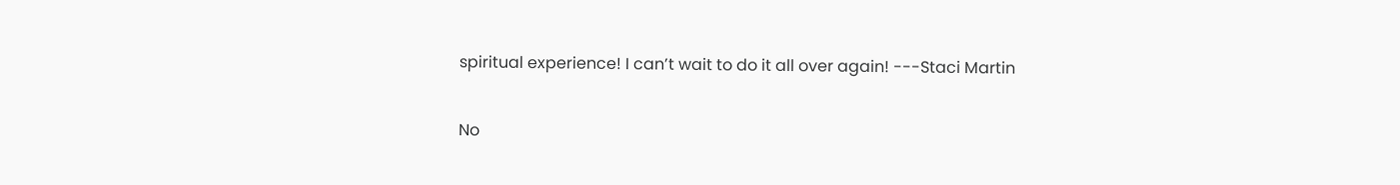spiritual experience! I can’t wait to do it all over again! ---Staci Martin

No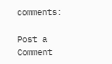comments:

Post a Comment